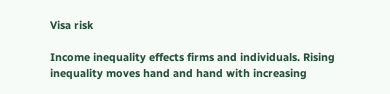Visa risk

Income inequality effects firms and individuals. Rising inequality moves hand and hand with increasing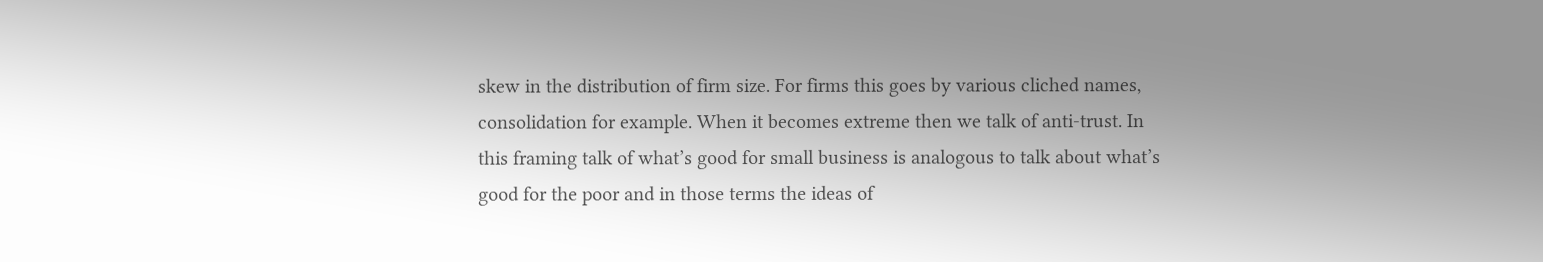skew in the distribution of firm size. For firms this goes by various cliched names, consolidation for example. When it becomes extreme then we talk of anti-trust. In this framing talk of what’s good for small business is analogous to talk about what’s good for the poor and in those terms the ideas of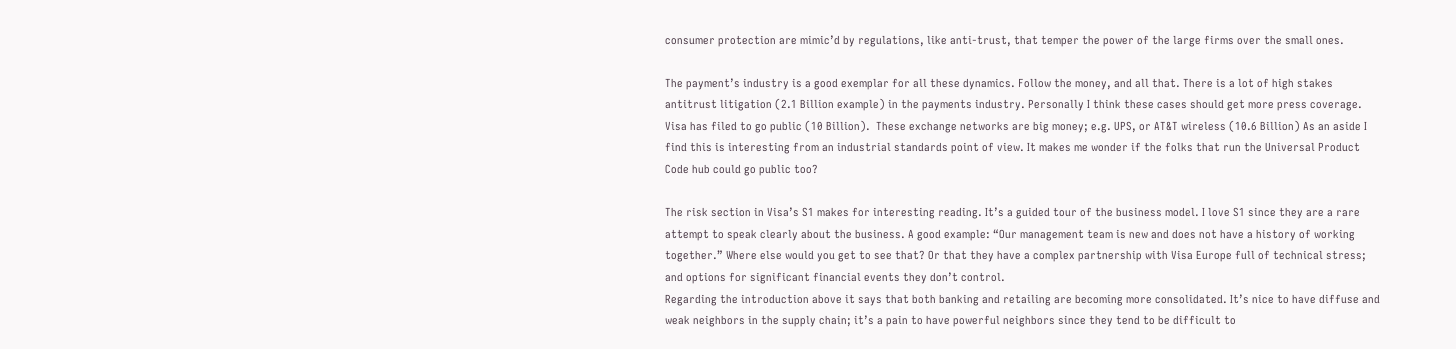consumer protection are mimic’d by regulations, like anti-trust, that temper the power of the large firms over the small ones.

The payment’s industry is a good exemplar for all these dynamics. Follow the money, and all that. There is a lot of high stakes antitrust litigation (2.1 Billion example) in the payments industry. Personally I think these cases should get more press coverage.  Visa has filed to go public (10 Billion).  These exchange networks are big money; e.g. UPS, or AT&T wireless (10.6 Billion) As an aside I find this is interesting from an industrial standards point of view. It makes me wonder if the folks that run the Universal Product Code hub could go public too?

The risk section in Visa’s S1 makes for interesting reading. It’s a guided tour of the business model. I love S1 since they are a rare attempt to speak clearly about the business. A good example: “Our management team is new and does not have a history of working together.” Where else would you get to see that? Or that they have a complex partnership with Visa Europe full of technical stress; and options for significant financial events they don’t control.
Regarding the introduction above it says that both banking and retailing are becoming more consolidated. It’s nice to have diffuse and weak neighbors in the supply chain; it’s a pain to have powerful neighbors since they tend to be difficult to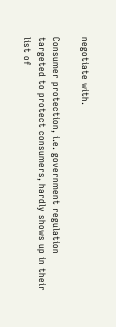negotiate with.

Consumer protection, i.e. government regulation targeted to protect consumers, hardly shows up in their list of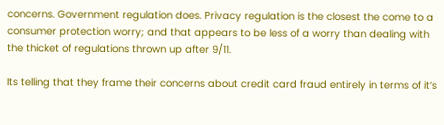concerns. Government regulation does. Privacy regulation is the closest the come to a consumer protection worry; and that appears to be less of a worry than dealing with the thicket of regulations thrown up after 9/11.

Its telling that they frame their concerns about credit card fraud entirely in terms of it’s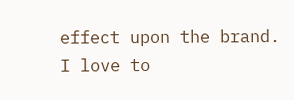effect upon the brand.
I love to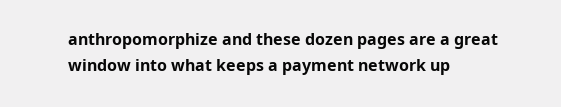anthropomorphize and these dozen pages are a great window into what keeps a payment network up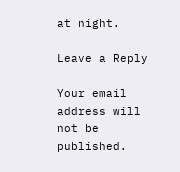at night.

Leave a Reply

Your email address will not be published.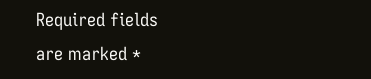Required fields are marked *